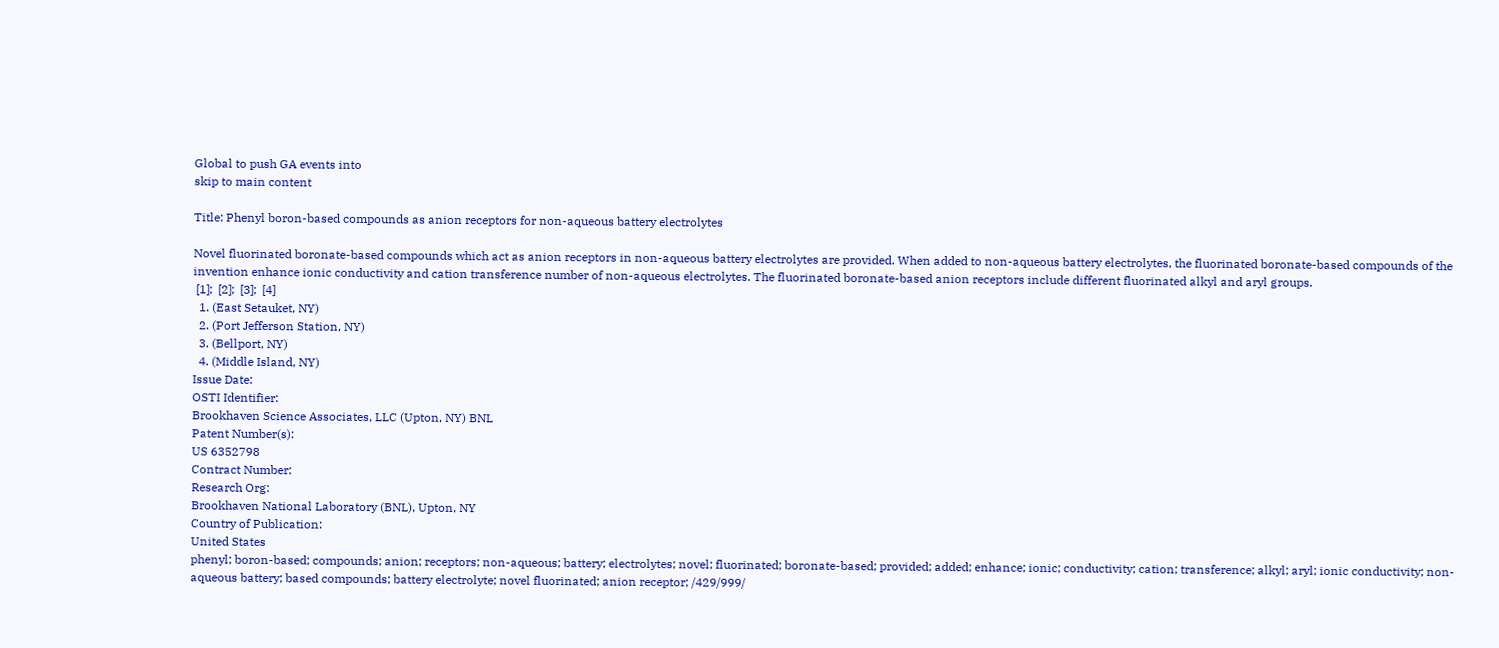Global to push GA events into
skip to main content

Title: Phenyl boron-based compounds as anion receptors for non-aqueous battery electrolytes

Novel fluorinated boronate-based compounds which act as anion receptors in non-aqueous battery electrolytes are provided. When added to non-aqueous battery electrolytes, the fluorinated boronate-based compounds of the invention enhance ionic conductivity and cation transference number of non-aqueous electrolytes. The fluorinated boronate-based anion receptors include different fluorinated alkyl and aryl groups.
 [1];  [2];  [3];  [4]
  1. (East Setauket, NY)
  2. (Port Jefferson Station, NY)
  3. (Bellport, NY)
  4. (Middle Island, NY)
Issue Date:
OSTI Identifier:
Brookhaven Science Associates, LLC (Upton, NY) BNL
Patent Number(s):
US 6352798
Contract Number:
Research Org:
Brookhaven National Laboratory (BNL), Upton, NY
Country of Publication:
United States
phenyl; boron-based; compounds; anion; receptors; non-aqueous; battery; electrolytes; novel; fluorinated; boronate-based; provided; added; enhance; ionic; conductivity; cation; transference; alkyl; aryl; ionic conductivity; non-aqueous battery; based compounds; battery electrolyte; novel fluorinated; anion receptor; /429/999/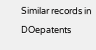Similar records in DOepatents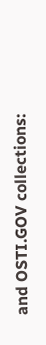and OSTI.GOV collections: